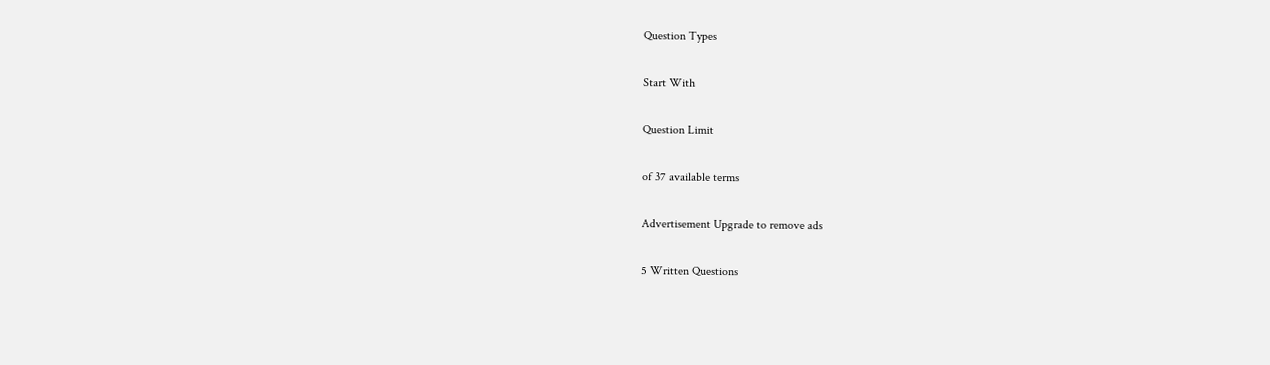Question Types

Start With

Question Limit

of 37 available terms

Advertisement Upgrade to remove ads

5 Written Questions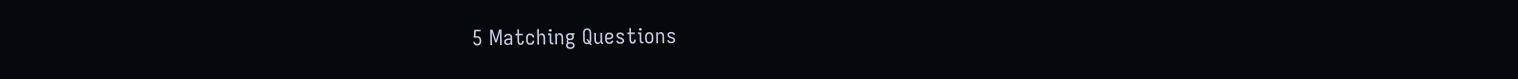5 Matching Questions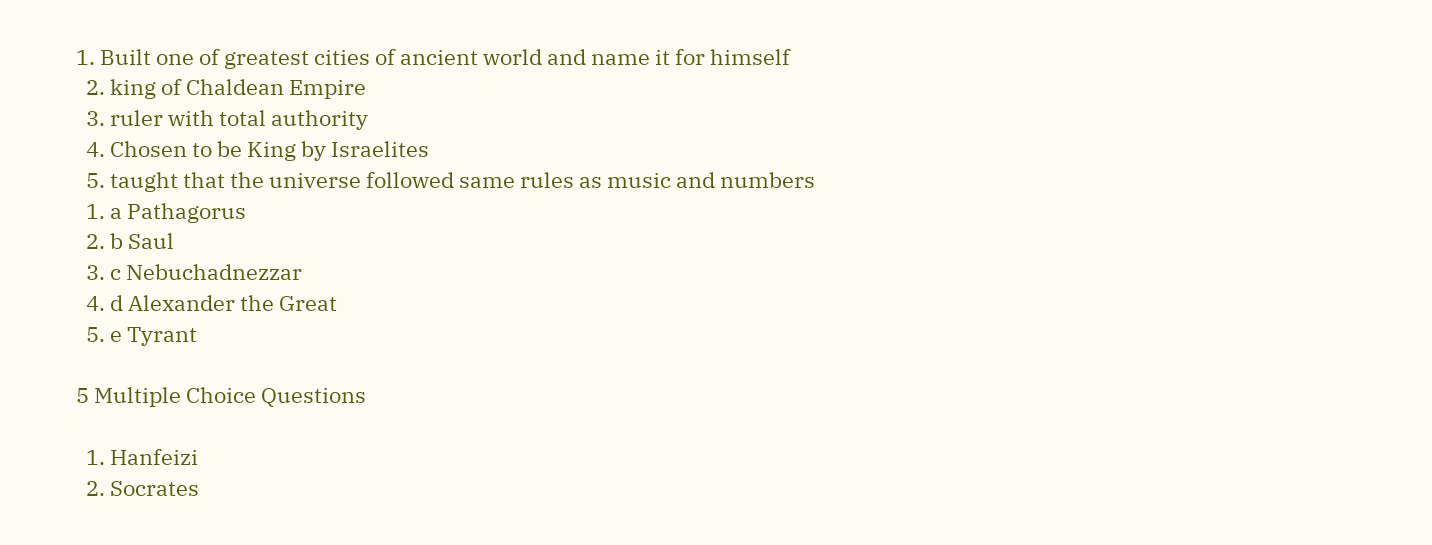1. Built one of greatest cities of ancient world and name it for himself
  2. king of Chaldean Empire
  3. ruler with total authority
  4. Chosen to be King by Israelites
  5. taught that the universe followed same rules as music and numbers
  1. a Pathagorus
  2. b Saul
  3. c Nebuchadnezzar
  4. d Alexander the Great
  5. e Tyrant

5 Multiple Choice Questions

  1. Hanfeizi
  2. Socrates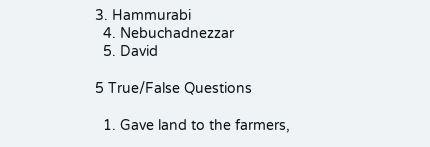3. Hammurabi
  4. Nebuchadnezzar
  5. David

5 True/False Questions

  1. Gave land to the farmers,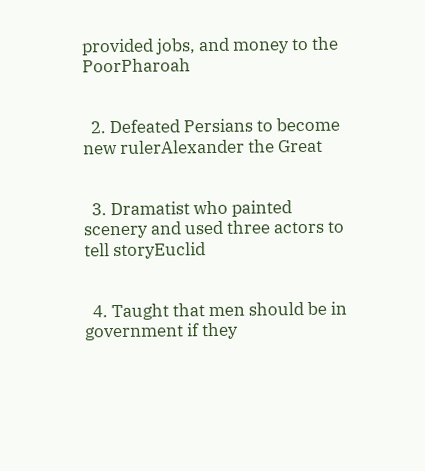provided jobs, and money to the PoorPharoah


  2. Defeated Persians to become new rulerAlexander the Great


  3. Dramatist who painted scenery and used three actors to tell storyEuclid


  4. Taught that men should be in government if they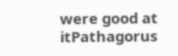were good at itPathagorus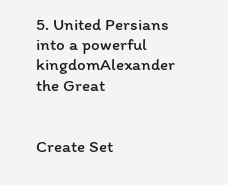5. United Persians into a powerful kingdomAlexander the Great


Create Set